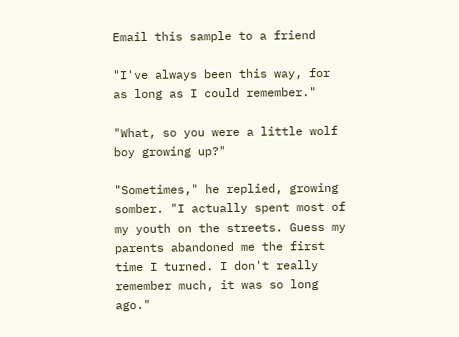Email this sample to a friend

"I've always been this way, for as long as I could remember."

"What, so you were a little wolf boy growing up?"

"Sometimes," he replied, growing somber. "I actually spent most of my youth on the streets. Guess my parents abandoned me the first time I turned. I don't really remember much, it was so long ago."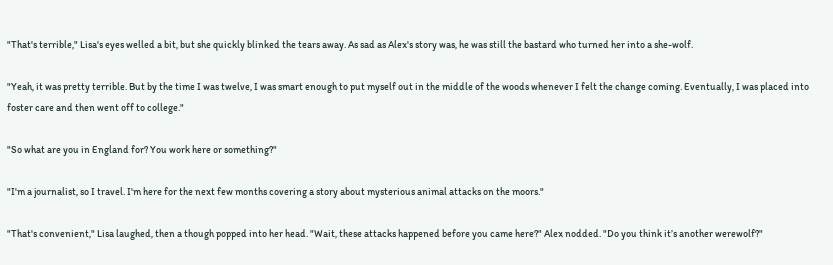"That's terrible," Lisa's eyes welled a bit, but she quickly blinked the tears away. As sad as Alex's story was, he was still the bastard who turned her into a she-wolf.

"Yeah, it was pretty terrible. But by the time I was twelve, I was smart enough to put myself out in the middle of the woods whenever I felt the change coming. Eventually, I was placed into foster care and then went off to college."

"So what are you in England for? You work here or something?"

"I'm a journalist, so I travel. I'm here for the next few months covering a story about mysterious animal attacks on the moors."

"That's convenient," Lisa laughed, then a though popped into her head. "Wait, these attacks happened before you came here?" Alex nodded. "Do you think it’s another werewolf?"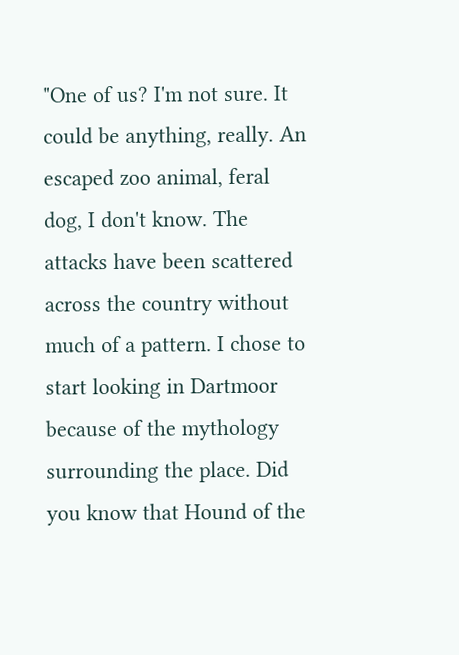"One of us? I'm not sure. It could be anything, really. An escaped zoo animal, feral dog, I don't know. The attacks have been scattered across the country without much of a pattern. I chose to start looking in Dartmoor because of the mythology surrounding the place. Did you know that Hound of the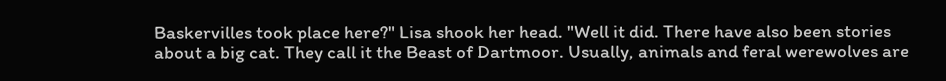Baskervilles took place here?" Lisa shook her head. "Well it did. There have also been stories about a big cat. They call it the Beast of Dartmoor. Usually, animals and feral werewolves are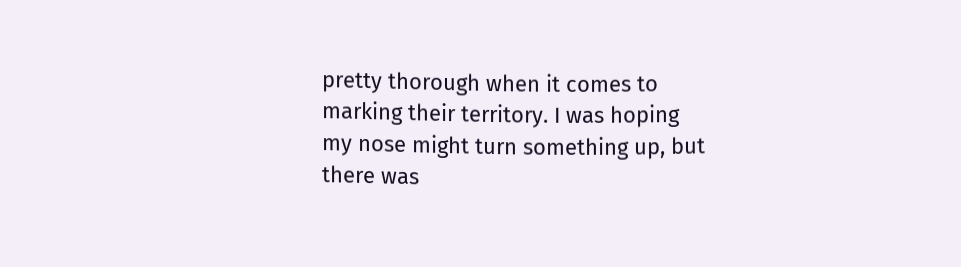pretty thorough when it comes to marking their territory. I was hoping my nose might turn something up, but there was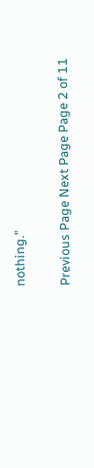nothing."

Previous Page Next Page Page 2 of 11